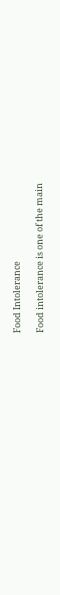Food Intolerance

Food intolerance is one of the main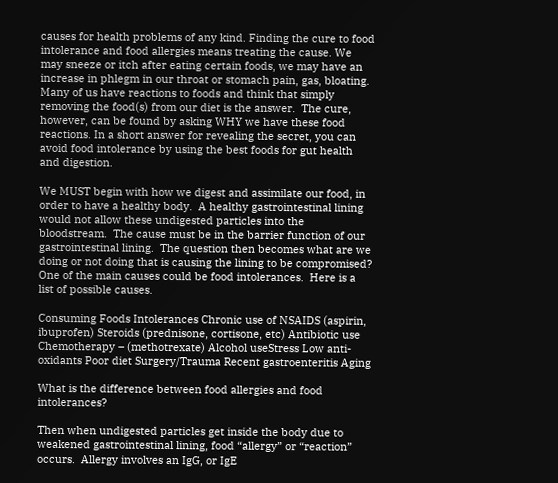causes for health problems of any kind. Finding the cure to food intolerance and food allergies means treating the cause. We may sneeze or itch after eating certain foods, we may have an increase in phlegm in our throat or stomach pain, gas, bloating.  Many of us have reactions to foods and think that simply removing the food(s) from our diet is the answer.  The cure, however, can be found by asking WHY we have these food reactions. In a short answer for revealing the secret, you can avoid food intolerance by using the best foods for gut health and digestion.

We MUST begin with how we digest and assimilate our food, in order to have a healthy body.  A healthy gastrointestinal lining would not allow these undigested particles into the bloodstream.  The cause must be in the barrier function of our gastrointestinal lining.  The question then becomes what are we doing or not doing that is causing the lining to be compromised?  One of the main causes could be food intolerances.  Here is a list of possible causes.

Consuming Foods Intolerances Chronic use of NSAIDS (aspirin, ibuprofen) Steroids (prednisone, cortisone, etc) Antibiotic use Chemotherapy – (methotrexate) Alcohol useStress Low anti-oxidants Poor diet Surgery/Trauma Recent gastroenteritis Aging

What is the difference between food allergies and food intolerances?

Then when undigested particles get inside the body due to weakened gastrointestinal lining, food “allergy” or “reaction” occurs.  Allergy involves an IgG, or IgE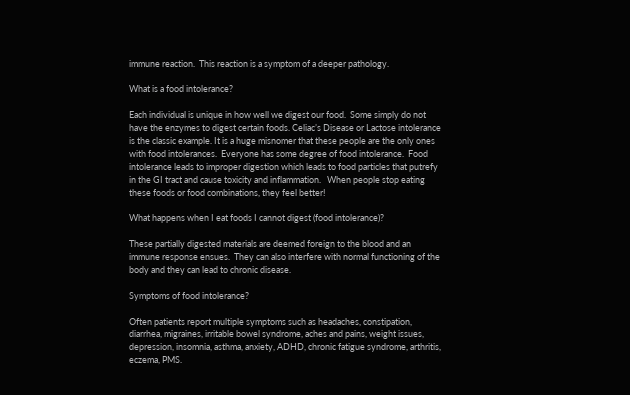immune reaction.  This reaction is a symptom of a deeper pathology.

What is a food intolerance?

Each individual is unique in how well we digest our food.  Some simply do not have the enzymes to digest certain foods. Celiac’s Disease or Lactose intolerance is the classic example. It is a huge misnomer that these people are the only ones with food intolerances.  Everyone has some degree of food intolerance.  Food intolerance leads to improper digestion which leads to food particles that putrefy in the GI tract and cause toxicity and inflammation.   When people stop eating these foods or food combinations, they feel better!

What happens when I eat foods I cannot digest (food intolerance)?

These partially digested materials are deemed foreign to the blood and an immune response ensues.  They can also interfere with normal functioning of the body and they can lead to chronic disease.

Symptoms of food intolerance?

Often patients report multiple symptoms such as headaches, constipation, diarrhea, migraines, irritable bowel syndrome, aches and pains, weight issues, depression, insomnia, asthma, anxiety, ADHD, chronic fatigue syndrome, arthritis, eczema, PMS.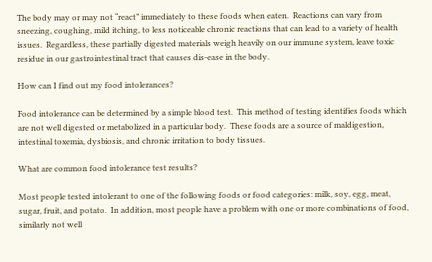The body may or may not “react” immediately to these foods when eaten.  Reactions can vary from sneezing, coughing, mild itching, to less noticeable chronic reactions that can lead to a variety of health issues.  Regardless, these partially digested materials weigh heavily on our immune system, leave toxic residue in our gastrointestinal tract that causes dis-ease in the body.

How can I find out my food intolerances?

Food intolerance can be determined by a simple blood test.  This method of testing identifies foods which are not well digested or metabolized in a particular body.  These foods are a source of maldigestion, intestinal toxemia, dysbiosis, and chronic irritation to body tissues.

What are common food intolerance test results?

Most people tested intolerant to one of the following foods or food categories: milk, soy, egg, meat, sugar, fruit, and potato.  In addition, most people have a problem with one or more combinations of food, similarly not well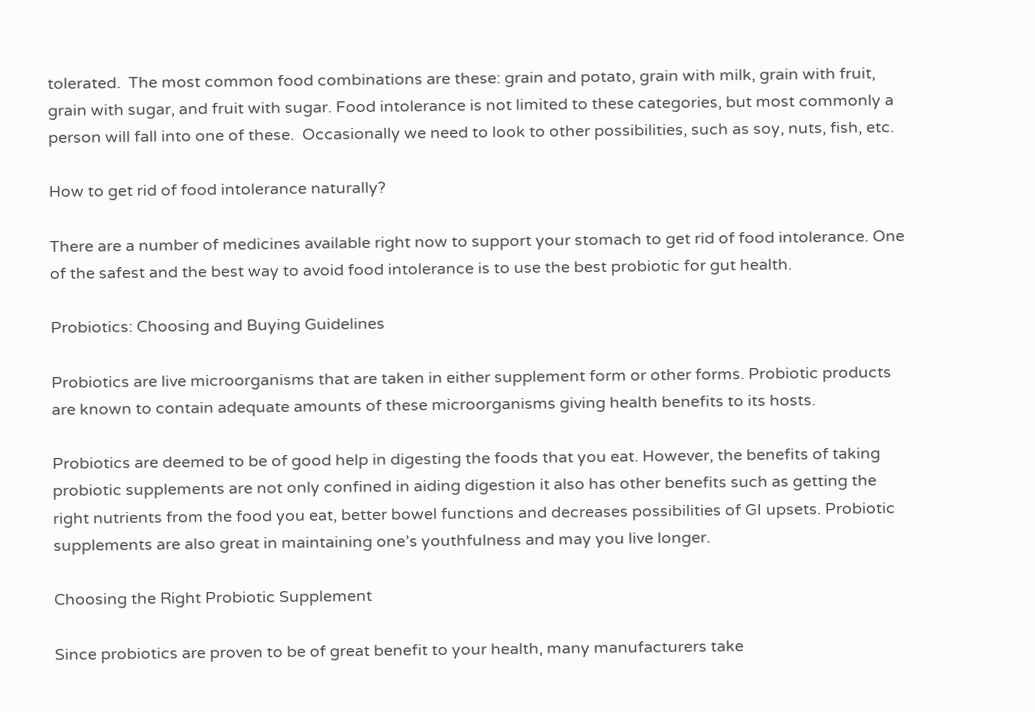tolerated.  The most common food combinations are these: grain and potato, grain with milk, grain with fruit, grain with sugar, and fruit with sugar. Food intolerance is not limited to these categories, but most commonly a person will fall into one of these.  Occasionally we need to look to other possibilities, such as soy, nuts, fish, etc.

How to get rid of food intolerance naturally?

There are a number of medicines available right now to support your stomach to get rid of food intolerance. One of the safest and the best way to avoid food intolerance is to use the best probiotic for gut health.

Probiotics: Choosing and Buying Guidelines

Probiotics are live microorganisms that are taken in either supplement form or other forms. Probiotic products are known to contain adequate amounts of these microorganisms giving health benefits to its hosts.

Probiotics are deemed to be of good help in digesting the foods that you eat. However, the benefits of taking probiotic supplements are not only confined in aiding digestion it also has other benefits such as getting the right nutrients from the food you eat, better bowel functions and decreases possibilities of GI upsets. Probiotic supplements are also great in maintaining one’s youthfulness and may you live longer.

Choosing the Right Probiotic Supplement

Since probiotics are proven to be of great benefit to your health, many manufacturers take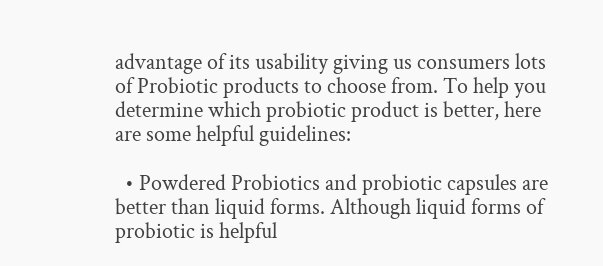advantage of its usability giving us consumers lots of Probiotic products to choose from. To help you determine which probiotic product is better, here are some helpful guidelines:

  • Powdered Probiotics and probiotic capsules are better than liquid forms. Although liquid forms of probiotic is helpful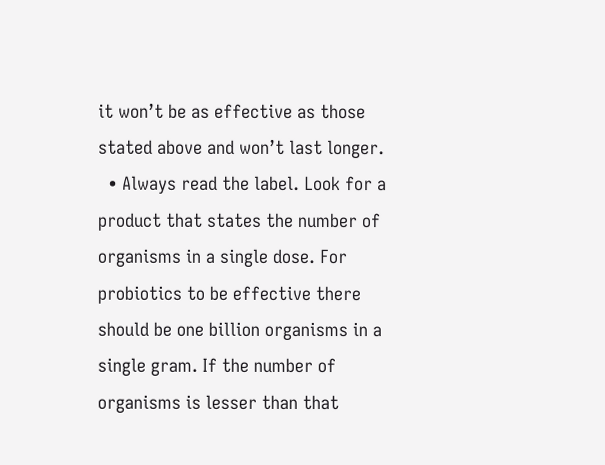it won’t be as effective as those stated above and won’t last longer.
  • Always read the label. Look for a product that states the number of organisms in a single dose. For probiotics to be effective there should be one billion organisms in a single gram. If the number of organisms is lesser than that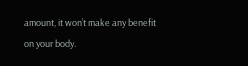amount, it won’t make any benefit on your body.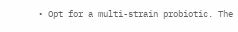• Opt for a multi-strain probiotic. The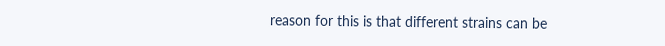reason for this is that different strains can be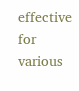effective for various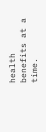health benefits at a time.